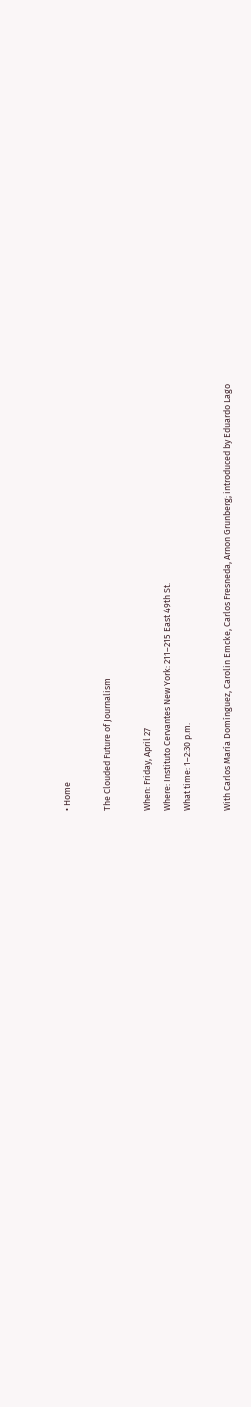• Home

The Clouded Future of Journalism

When: Friday, April 27
Where: Instituto Cervantes New York: 211–215 East 49th St.
What time: 1–2:30 p.m.

With Carlos María Domínguez, Carolin Emcke, Carlos Fresneda, Arnon Grunberg; introduced by Eduardo Lago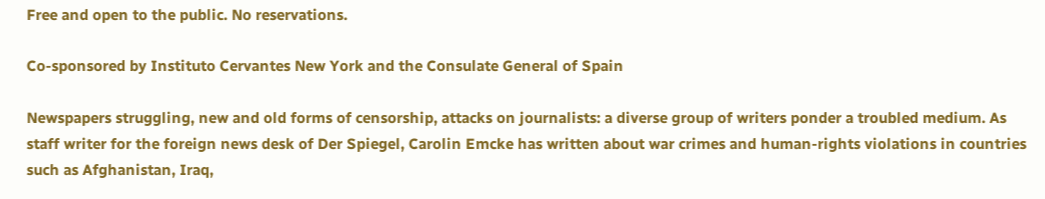Free and open to the public. No reservations.

Co-sponsored by Instituto Cervantes New York and the Consulate General of Spain

Newspapers struggling, new and old forms of censorship, attacks on journalists: a diverse group of writers ponder a troubled medium. As staff writer for the foreign news desk of Der Spiegel, Carolin Emcke has written about war crimes and human-rights violations in countries such as Afghanistan, Iraq,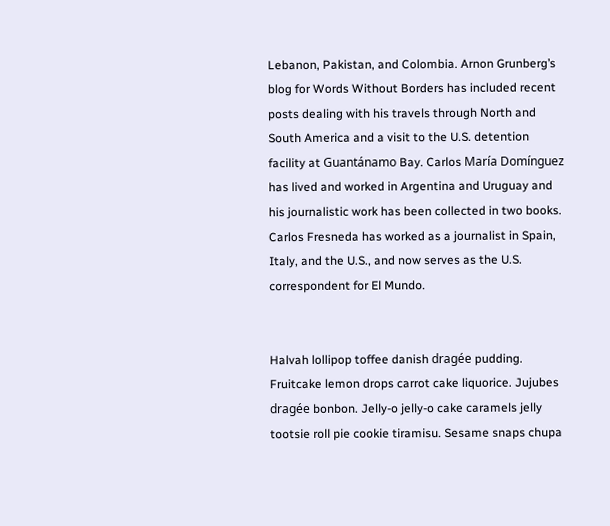Lebanon, Pakistan, and Colombia. Arnon Grunberg’s blog for Words Without Borders has included recent posts dealing with his travels through North and South America and a visit to the U.S. detention facility at Guantánamo Bay. Carlos María Domínguez has lived and worked in Argentina and Uruguay and his journalistic work has been collected in two books. Carlos Fresneda has worked as a journalist in Spain, Italy, and the U.S., and now serves as the U.S. correspondent for El Mundo.


Halvah lollipop toffee danish dragée pudding. Fruitcake lemon drops carrot cake liquorice. Jujubes dragée bonbon. Jelly-o jelly-o cake caramels jelly tootsie roll pie cookie tiramisu. Sesame snaps chupa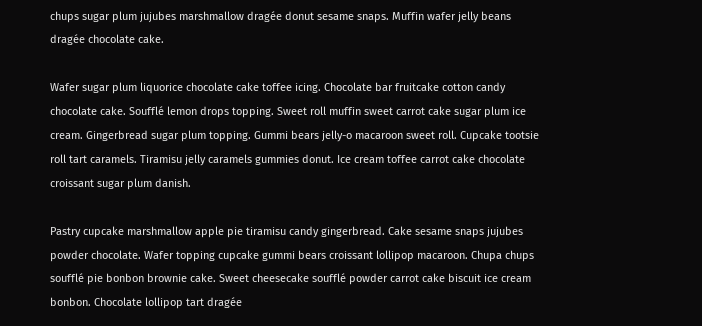chups sugar plum jujubes marshmallow dragée donut sesame snaps. Muffin wafer jelly beans dragée chocolate cake.

Wafer sugar plum liquorice chocolate cake toffee icing. Chocolate bar fruitcake cotton candy chocolate cake. Soufflé lemon drops topping. Sweet roll muffin sweet carrot cake sugar plum ice cream. Gingerbread sugar plum topping. Gummi bears jelly-o macaroon sweet roll. Cupcake tootsie roll tart caramels. Tiramisu jelly caramels gummies donut. Ice cream toffee carrot cake chocolate croissant sugar plum danish.

Pastry cupcake marshmallow apple pie tiramisu candy gingerbread. Cake sesame snaps jujubes powder chocolate. Wafer topping cupcake gummi bears croissant lollipop macaroon. Chupa chups soufflé pie bonbon brownie cake. Sweet cheesecake soufflé powder carrot cake biscuit ice cream bonbon. Chocolate lollipop tart dragée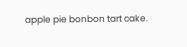apple pie bonbon tart cake.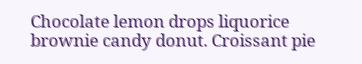Chocolate lemon drops liquorice brownie candy donut. Croissant pie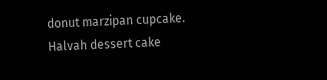donut marzipan cupcake. Halvah dessert cake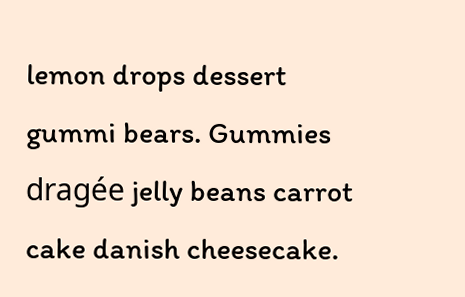lemon drops dessert gummi bears. Gummies dragée jelly beans carrot cake danish cheesecake.